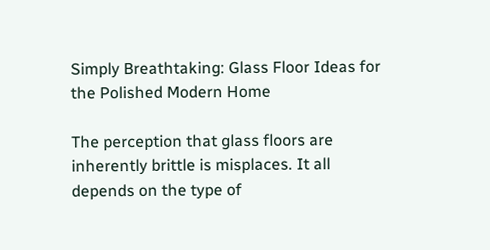Simply Breathtaking: Glass Floor Ideas for the Polished Modern Home

The perception that glass floors are inherently brittle is misplaces. It all depends on the type of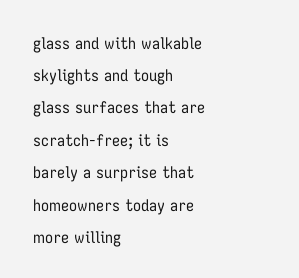glass and with walkable skylights and tough glass surfaces that are scratch-free; it is barely a surprise that homeowners today are more willing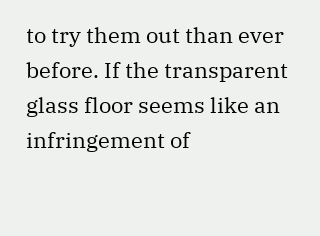to try them out than ever before. If the transparent glass floor seems like an infringement of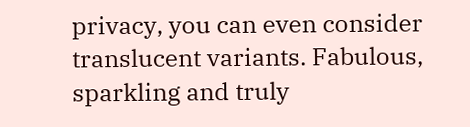privacy, you can even consider translucent variants. Fabulous, sparkling and truly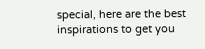special, here are the best inspirations to get you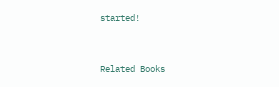started!


Related Books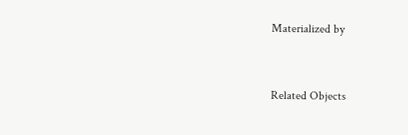Materialized by


Related Objects